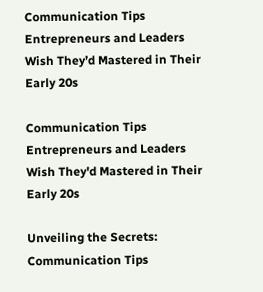Communication Tips Entrepreneurs and Leaders Wish They’d Mastered in Their Early 20s

Communication Tips Entrepreneurs and Leaders Wish They'd Mastered in Their Early 20s

Unveiling the Secrets: Communication Tips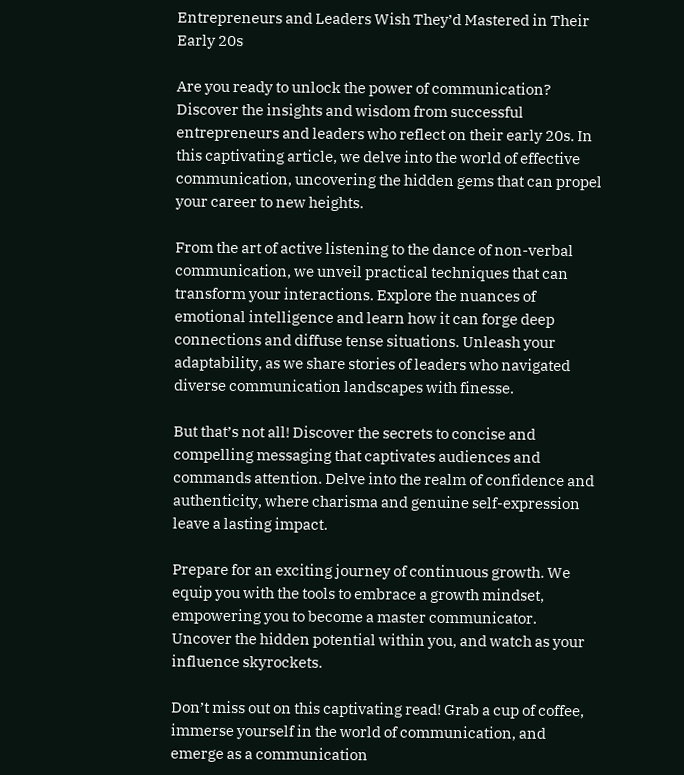Entrepreneurs and Leaders Wish They’d Mastered in Their Early 20s

Are you ready to unlock the power of communication? Discover the insights and wisdom from successful entrepreneurs and leaders who reflect on their early 20s. In this captivating article, we delve into the world of effective communication, uncovering the hidden gems that can propel your career to new heights.

From the art of active listening to the dance of non-verbal communication, we unveil practical techniques that can transform your interactions. Explore the nuances of emotional intelligence and learn how it can forge deep connections and diffuse tense situations. Unleash your adaptability, as we share stories of leaders who navigated diverse communication landscapes with finesse.

But that’s not all! Discover the secrets to concise and compelling messaging that captivates audiences and commands attention. Delve into the realm of confidence and authenticity, where charisma and genuine self-expression leave a lasting impact.

Prepare for an exciting journey of continuous growth. We equip you with the tools to embrace a growth mindset, empowering you to become a master communicator. Uncover the hidden potential within you, and watch as your influence skyrockets.

Don’t miss out on this captivating read! Grab a cup of coffee, immerse yourself in the world of communication, and emerge as a communication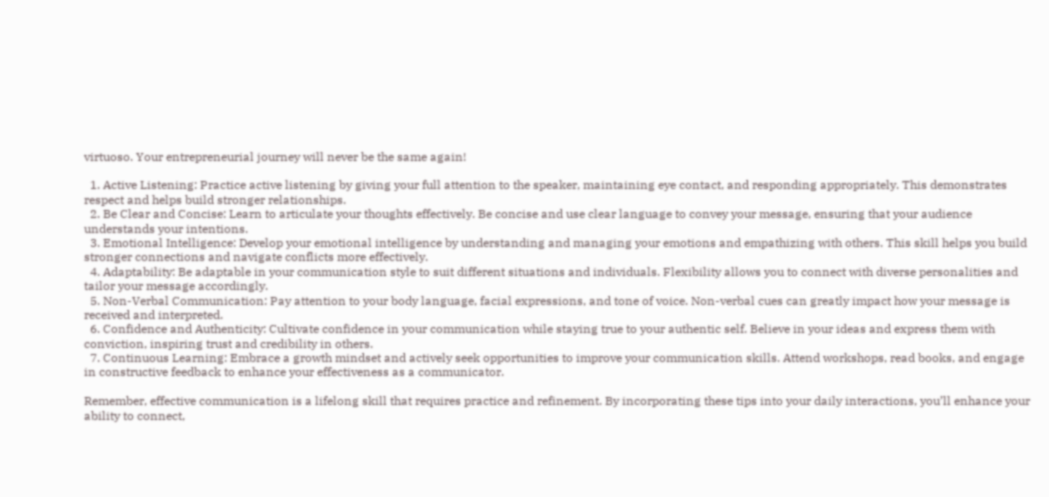virtuoso. Your entrepreneurial journey will never be the same again!

  1. Active Listening: Practice active listening by giving your full attention to the speaker, maintaining eye contact, and responding appropriately. This demonstrates respect and helps build stronger relationships.
  2. Be Clear and Concise: Learn to articulate your thoughts effectively. Be concise and use clear language to convey your message, ensuring that your audience understands your intentions.
  3. Emotional Intelligence: Develop your emotional intelligence by understanding and managing your emotions and empathizing with others. This skill helps you build stronger connections and navigate conflicts more effectively.
  4. Adaptability: Be adaptable in your communication style to suit different situations and individuals. Flexibility allows you to connect with diverse personalities and tailor your message accordingly.
  5. Non-Verbal Communication: Pay attention to your body language, facial expressions, and tone of voice. Non-verbal cues can greatly impact how your message is received and interpreted.
  6. Confidence and Authenticity: Cultivate confidence in your communication while staying true to your authentic self. Believe in your ideas and express them with conviction, inspiring trust and credibility in others.
  7. Continuous Learning: Embrace a growth mindset and actively seek opportunities to improve your communication skills. Attend workshops, read books, and engage in constructive feedback to enhance your effectiveness as a communicator.

Remember, effective communication is a lifelong skill that requires practice and refinement. By incorporating these tips into your daily interactions, you’ll enhance your ability to connect,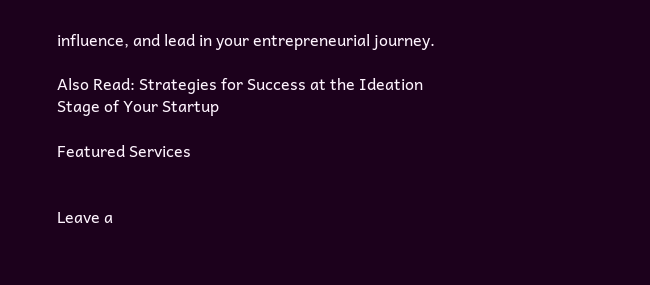influence, and lead in your entrepreneurial journey.

Also Read: Strategies for Success at the Ideation Stage of Your Startup

Featured Services


Leave a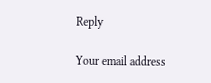Reply

Your email address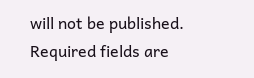will not be published. Required fields are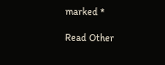marked *

Read Other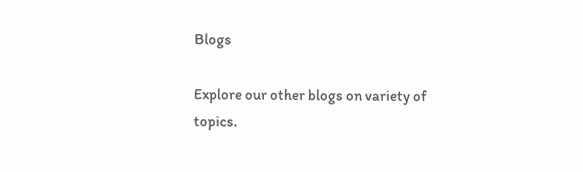Blogs

Explore our other blogs on variety of topics.